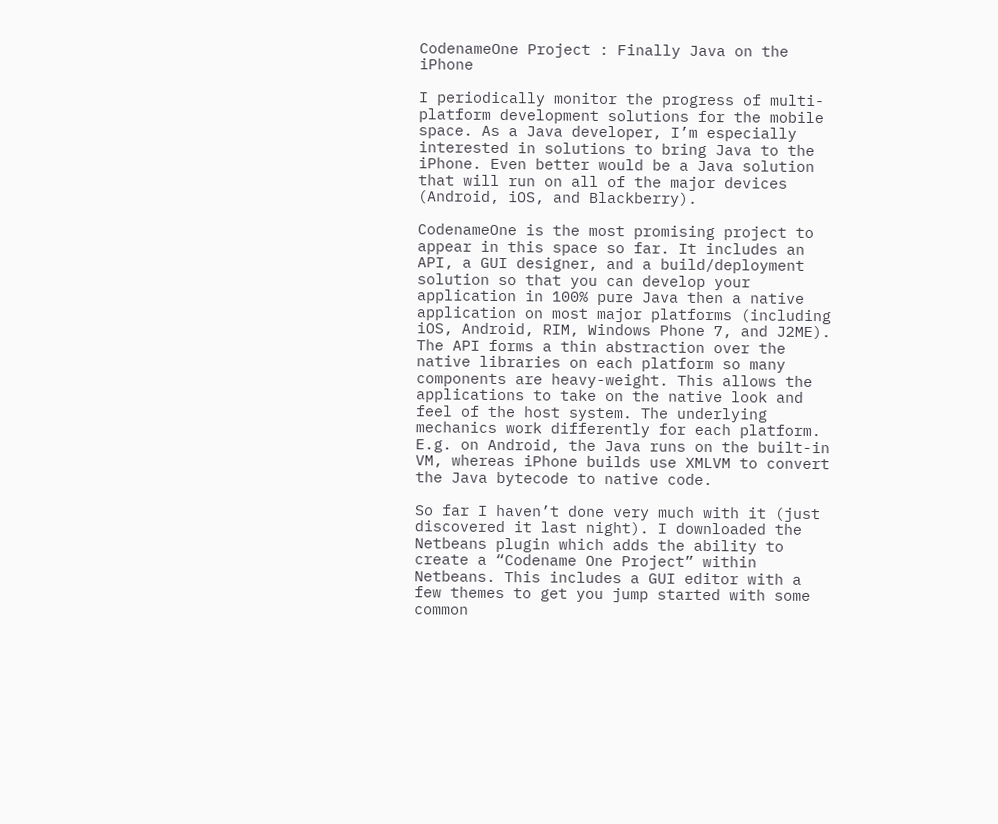CodenameOne Project : Finally Java on the iPhone

I periodically monitor the progress of multi-platform development solutions for the mobile space. As a Java developer, I’m especially interested in solutions to bring Java to the iPhone. Even better would be a Java solution that will run on all of the major devices (Android, iOS, and Blackberry).

CodenameOne is the most promising project to appear in this space so far. It includes an API, a GUI designer, and a build/deployment solution so that you can develop your application in 100% pure Java then a native application on most major platforms (including iOS, Android, RIM, Windows Phone 7, and J2ME). The API forms a thin abstraction over the native libraries on each platform so many components are heavy-weight. This allows the applications to take on the native look and feel of the host system. The underlying mechanics work differently for each platform. E.g. on Android, the Java runs on the built-in VM, whereas iPhone builds use XMLVM to convert the Java bytecode to native code.

So far I haven’t done very much with it (just discovered it last night). I downloaded the Netbeans plugin which adds the ability to create a “Codename One Project” within Netbeans. This includes a GUI editor with a few themes to get you jump started with some common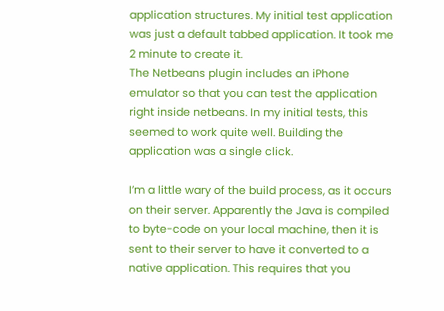application structures. My initial test application was just a default tabbed application. It took me 2 minute to create it.
The Netbeans plugin includes an iPhone emulator so that you can test the application right inside netbeans. In my initial tests, this seemed to work quite well. Building the application was a single click.

I’m a little wary of the build process, as it occurs on their server. Apparently the Java is compiled to byte-code on your local machine, then it is sent to their server to have it converted to a native application. This requires that you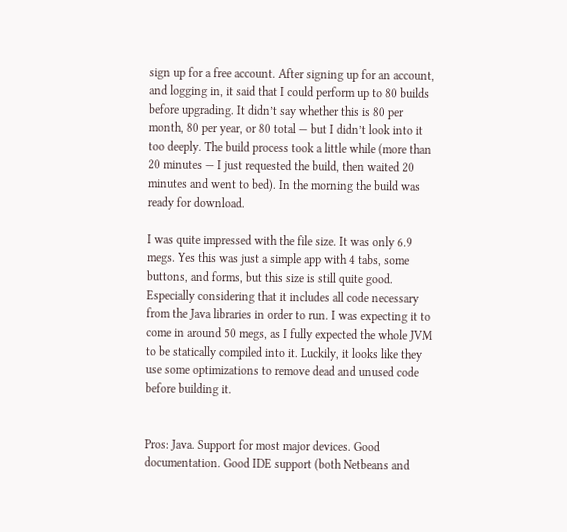sign up for a free account. After signing up for an account, and logging in, it said that I could perform up to 80 builds before upgrading. It didn’t say whether this is 80 per month, 80 per year, or 80 total — but I didn’t look into it too deeply. The build process took a little while (more than 20 minutes — I just requested the build, then waited 20 minutes and went to bed). In the morning the build was ready for download.

I was quite impressed with the file size. It was only 6.9 megs. Yes this was just a simple app with 4 tabs, some buttons, and forms, but this size is still quite good. Especially considering that it includes all code necessary from the Java libraries in order to run. I was expecting it to come in around 50 megs, as I fully expected the whole JVM to be statically compiled into it. Luckily, it looks like they use some optimizations to remove dead and unused code before building it.


Pros: Java. Support for most major devices. Good documentation. Good IDE support (both Netbeans and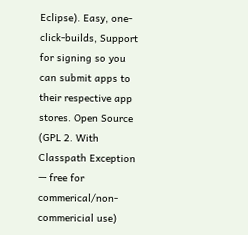Eclipse). Easy, one-click-builds, Support for signing so you can submit apps to their respective app stores. Open Source (GPL 2. With Classpath Exception — free for commerical/non-commericial use)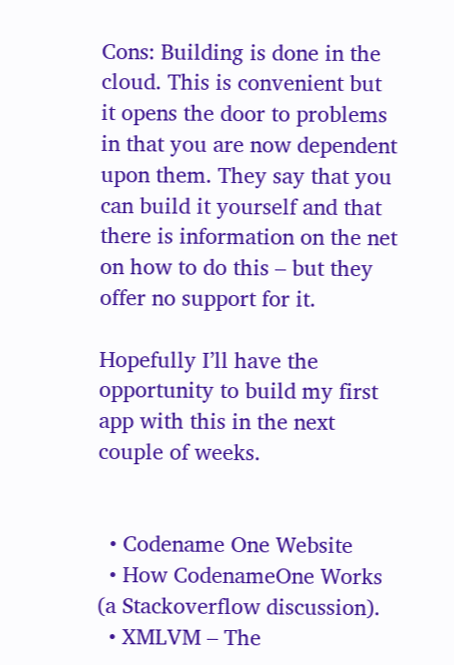Cons: Building is done in the cloud. This is convenient but it opens the door to problems in that you are now dependent upon them. They say that you can build it yourself and that there is information on the net on how to do this – but they offer no support for it.

Hopefully I’ll have the opportunity to build my first app with this in the next couple of weeks.


  • Codename One Website
  • How CodenameOne Works (a Stackoverflow discussion).
  • XMLVM – The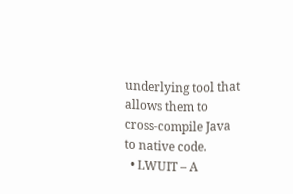underlying tool that allows them to cross-compile Java to native code.
  • LWUIT – A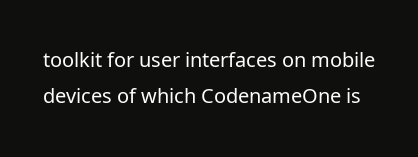toolkit for user interfaces on mobile devices of which CodenameOne is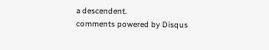a descendent.
comments powered by Disqus